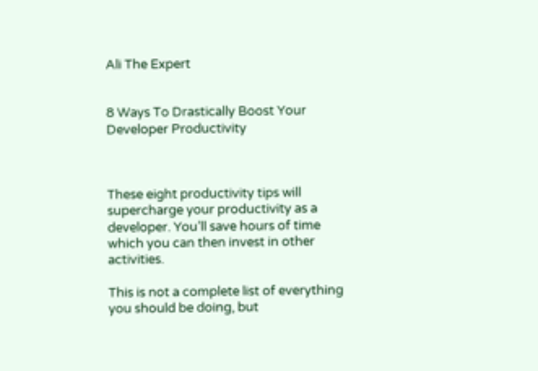Ali The Expert


8 Ways To Drastically Boost Your Developer Productivity



These eight productivity tips will supercharge your productivity as a developer. You’ll save hours of time which you can then invest in other activities.

This is not a complete list of everything you should be doing, but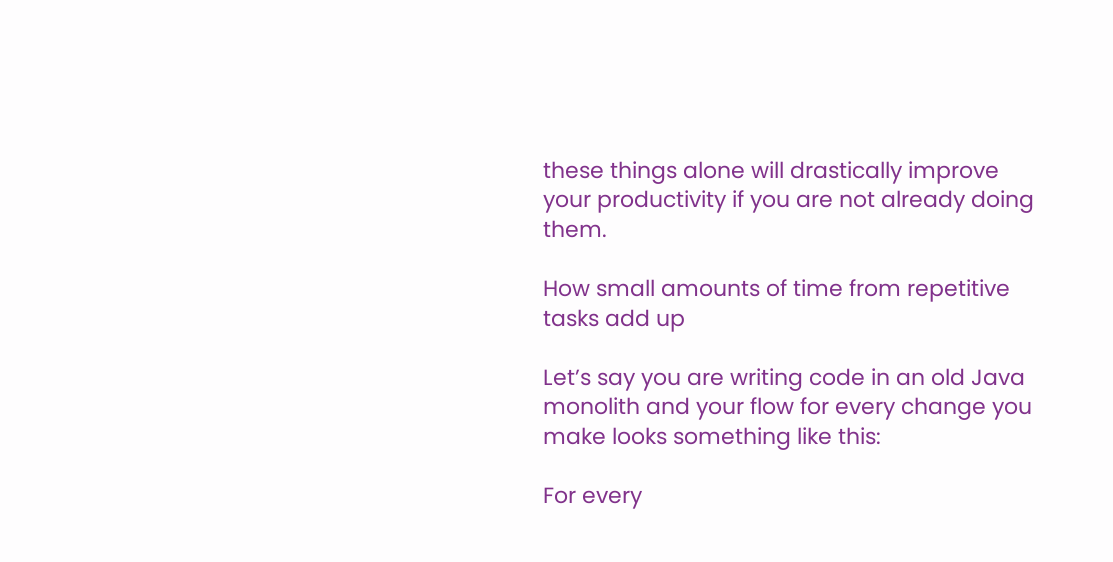these things alone will drastically improve your productivity if you are not already doing them.

How small amounts of time from repetitive tasks add up

Let’s say you are writing code in an old Java monolith and your flow for every change you make looks something like this:

For every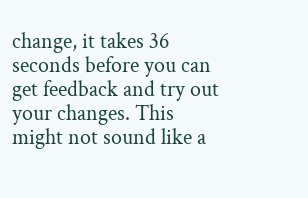change, it takes 36 seconds before you can get feedback and try out your changes. This might not sound like a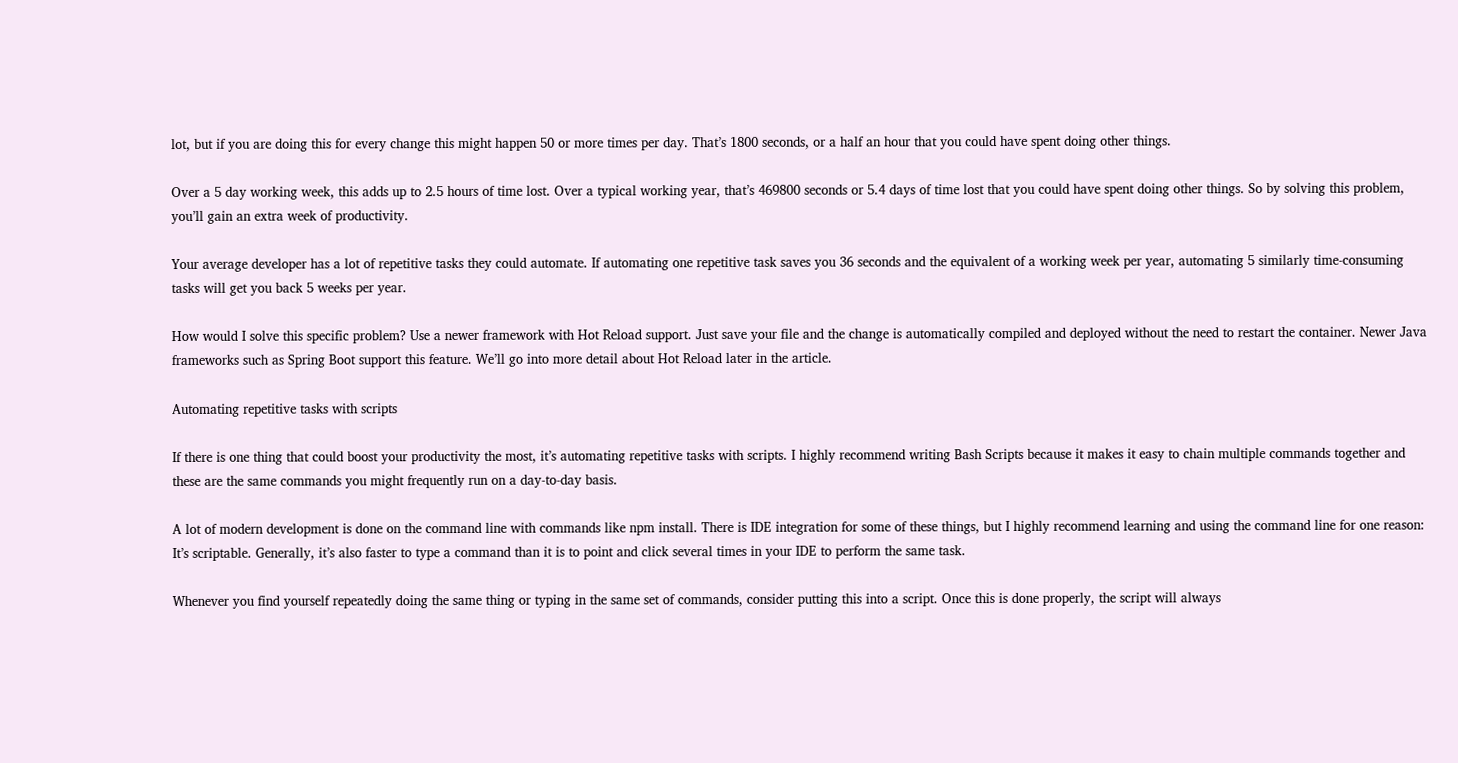lot, but if you are doing this for every change this might happen 50 or more times per day. That’s 1800 seconds, or a half an hour that you could have spent doing other things.

Over a 5 day working week, this adds up to 2.5 hours of time lost. Over a typical working year, that’s 469800 seconds or 5.4 days of time lost that you could have spent doing other things. So by solving this problem, you’ll gain an extra week of productivity.

Your average developer has a lot of repetitive tasks they could automate. If automating one repetitive task saves you 36 seconds and the equivalent of a working week per year, automating 5 similarly time-consuming tasks will get you back 5 weeks per year.

How would I solve this specific problem? Use a newer framework with Hot Reload support. Just save your file and the change is automatically compiled and deployed without the need to restart the container. Newer Java frameworks such as Spring Boot support this feature. We’ll go into more detail about Hot Reload later in the article.

Automating repetitive tasks with scripts

If there is one thing that could boost your productivity the most, it’s automating repetitive tasks with scripts. I highly recommend writing Bash Scripts because it makes it easy to chain multiple commands together and these are the same commands you might frequently run on a day-to-day basis.

A lot of modern development is done on the command line with commands like npm install. There is IDE integration for some of these things, but I highly recommend learning and using the command line for one reason: It’s scriptable. Generally, it’s also faster to type a command than it is to point and click several times in your IDE to perform the same task.

Whenever you find yourself repeatedly doing the same thing or typing in the same set of commands, consider putting this into a script. Once this is done properly, the script will always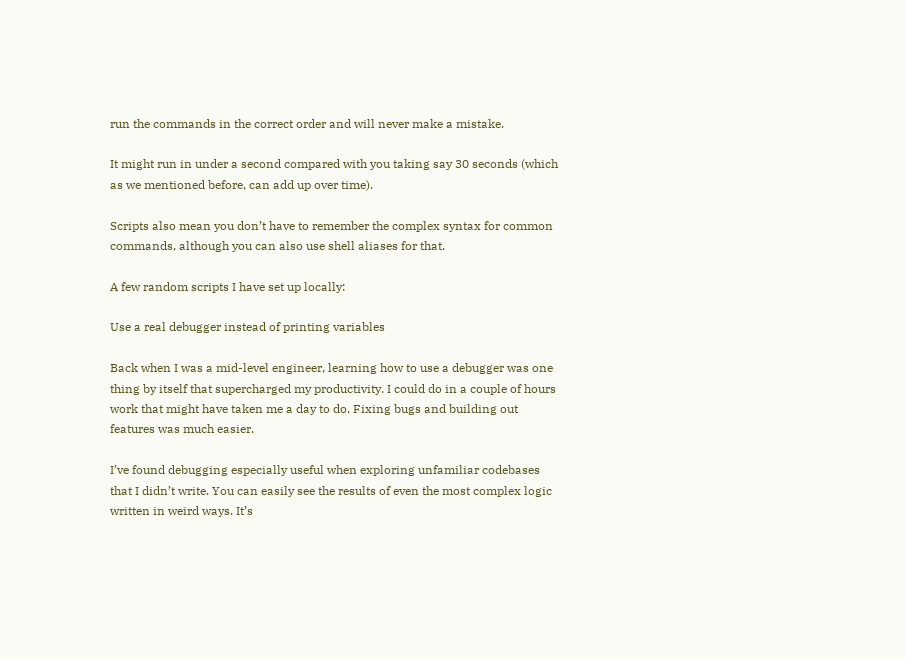run the commands in the correct order and will never make a mistake.

It might run in under a second compared with you taking say 30 seconds (which as we mentioned before, can add up over time).

Scripts also mean you don’t have to remember the complex syntax for common commands, although you can also use shell aliases for that.

A few random scripts I have set up locally:

Use a real debugger instead of printing variables

Back when I was a mid-level engineer, learning how to use a debugger was one thing by itself that supercharged my productivity. I could do in a couple of hours work that might have taken me a day to do. Fixing bugs and building out features was much easier.

I’ve found debugging especially useful when exploring unfamiliar codebases that I didn’t write. You can easily see the results of even the most complex logic written in weird ways. It’s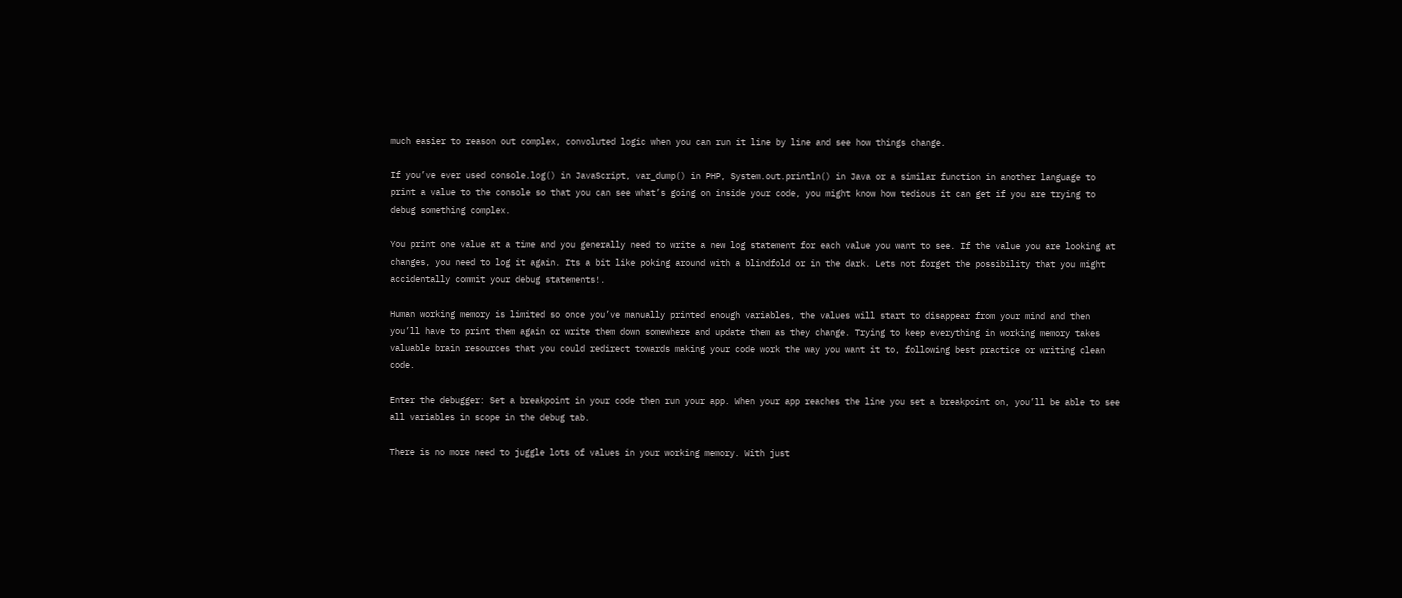much easier to reason out complex, convoluted logic when you can run it line by line and see how things change.

If you’ve ever used console.log() in JavaScript, var_dump() in PHP, System.out.println() in Java or a similar function in another language to print a value to the console so that you can see what’s going on inside your code, you might know how tedious it can get if you are trying to debug something complex.

You print one value at a time and you generally need to write a new log statement for each value you want to see. If the value you are looking at changes, you need to log it again. Its a bit like poking around with a blindfold or in the dark. Lets not forget the possibility that you might accidentally commit your debug statements!.

Human working memory is limited so once you’ve manually printed enough variables, the values will start to disappear from your mind and then you’ll have to print them again or write them down somewhere and update them as they change. Trying to keep everything in working memory takes valuable brain resources that you could redirect towards making your code work the way you want it to, following best practice or writing clean code.

Enter the debugger: Set a breakpoint in your code then run your app. When your app reaches the line you set a breakpoint on, you’ll be able to see all variables in scope in the debug tab.

There is no more need to juggle lots of values in your working memory. With just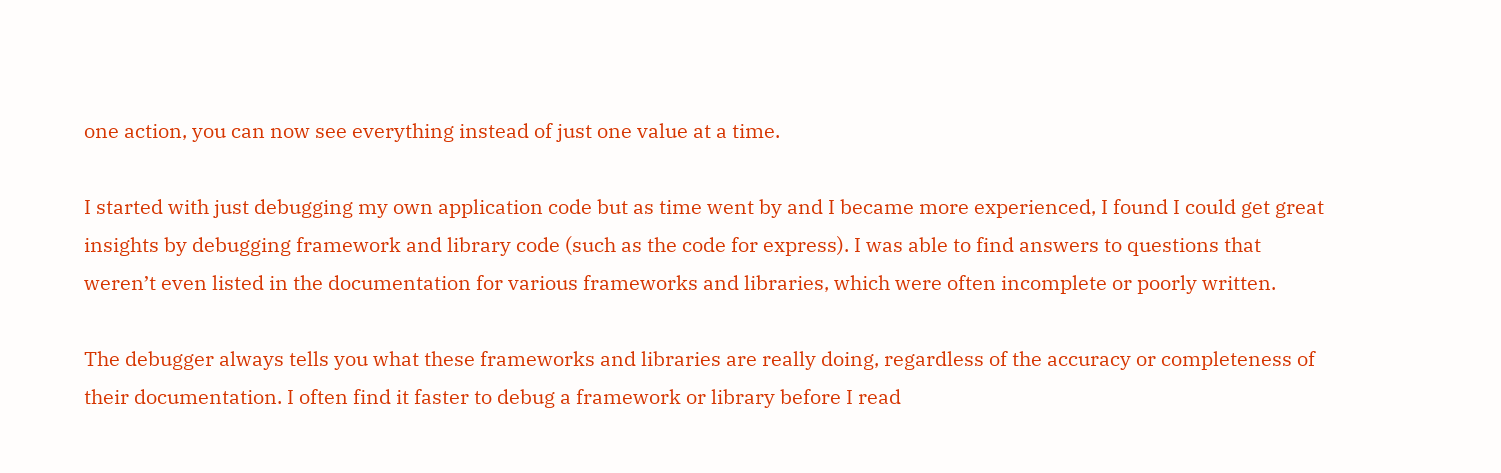one action, you can now see everything instead of just one value at a time.

I started with just debugging my own application code but as time went by and I became more experienced, I found I could get great insights by debugging framework and library code (such as the code for express). I was able to find answers to questions that weren’t even listed in the documentation for various frameworks and libraries, which were often incomplete or poorly written.

The debugger always tells you what these frameworks and libraries are really doing, regardless of the accuracy or completeness of their documentation. I often find it faster to debug a framework or library before I read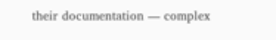their documentation — complex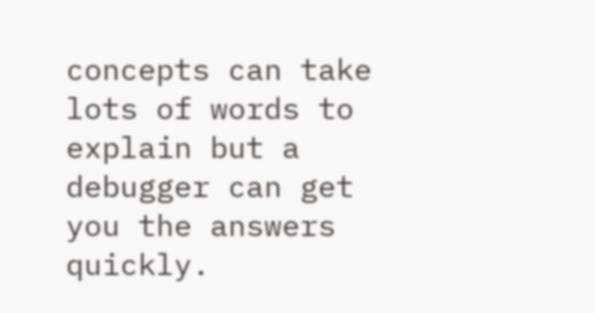concepts can take lots of words to explain but a debugger can get you the answers quickly.